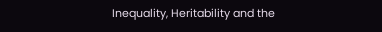Inequality, Heritability and the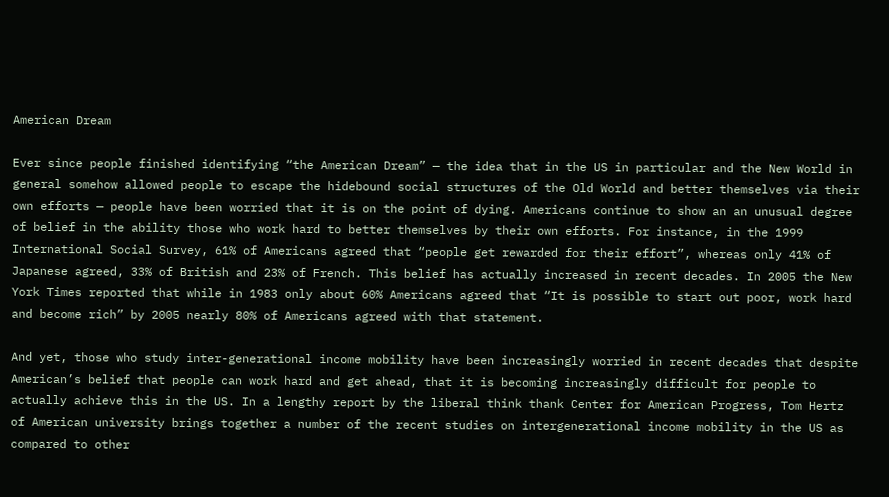American Dream

Ever since people finished identifying “the American Dream” — the idea that in the US in particular and the New World in general somehow allowed people to escape the hidebound social structures of the Old World and better themselves via their own efforts — people have been worried that it is on the point of dying. Americans continue to show an an unusual degree of belief in the ability those who work hard to better themselves by their own efforts. For instance, in the 1999 International Social Survey, 61% of Americans agreed that “people get rewarded for their effort”, whereas only 41% of Japanese agreed, 33% of British and 23% of French. This belief has actually increased in recent decades. In 2005 the New York Times reported that while in 1983 only about 60% Americans agreed that “It is possible to start out poor, work hard and become rich” by 2005 nearly 80% of Americans agreed with that statement.

And yet, those who study inter-generational income mobility have been increasingly worried in recent decades that despite American’s belief that people can work hard and get ahead, that it is becoming increasingly difficult for people to actually achieve this in the US. In a lengthy report by the liberal think thank Center for American Progress, Tom Hertz of American university brings together a number of the recent studies on intergenerational income mobility in the US as compared to other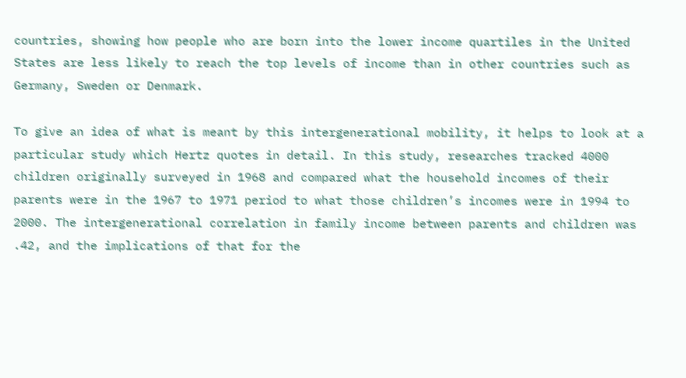countries, showing how people who are born into the lower income quartiles in the United States are less likely to reach the top levels of income than in other countries such as Germany, Sweden or Denmark.

To give an idea of what is meant by this intergenerational mobility, it helps to look at a particular study which Hertz quotes in detail. In this study, researches tracked 4000 children originally surveyed in 1968 and compared what the household incomes of their parents were in the 1967 to 1971 period to what those children’s incomes were in 1994 to 2000. The intergenerational correlation in family income between parents and children was .42, and the implications of that for the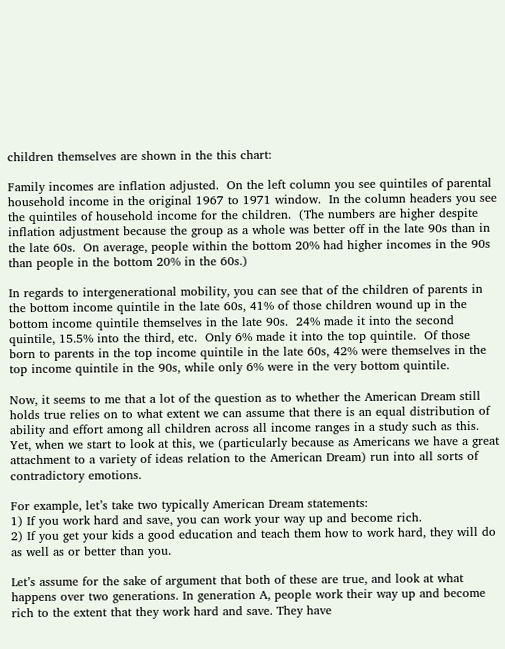children themselves are shown in the this chart:

Family incomes are inflation adjusted.  On the left column you see quintiles of parental household income in the original 1967 to 1971 window.  In the column headers you see the quintiles of household income for the children.  (The numbers are higher despite inflation adjustment because the group as a whole was better off in the late 90s than in the late 60s.  On average, people within the bottom 20% had higher incomes in the 90s than people in the bottom 20% in the 60s.)

In regards to intergenerational mobility, you can see that of the children of parents in the bottom income quintile in the late 60s, 41% of those children wound up in the bottom income quintile themselves in the late 90s.  24% made it into the second quintile, 15.5% into the third, etc.  Only 6% made it into the top quintile.  Of those born to parents in the top income quintile in the late 60s, 42% were themselves in the top income quintile in the 90s, while only 6% were in the very bottom quintile.

Now, it seems to me that a lot of the question as to whether the American Dream still holds true relies on to what extent we can assume that there is an equal distribution of ability and effort among all children across all income ranges in a study such as this. Yet, when we start to look at this, we (particularly because as Americans we have a great attachment to a variety of ideas relation to the American Dream) run into all sorts of contradictory emotions.

For example, let’s take two typically American Dream statements:
1) If you work hard and save, you can work your way up and become rich.
2) If you get your kids a good education and teach them how to work hard, they will do as well as or better than you.

Let’s assume for the sake of argument that both of these are true, and look at what happens over two generations. In generation A, people work their way up and become rich to the extent that they work hard and save. They have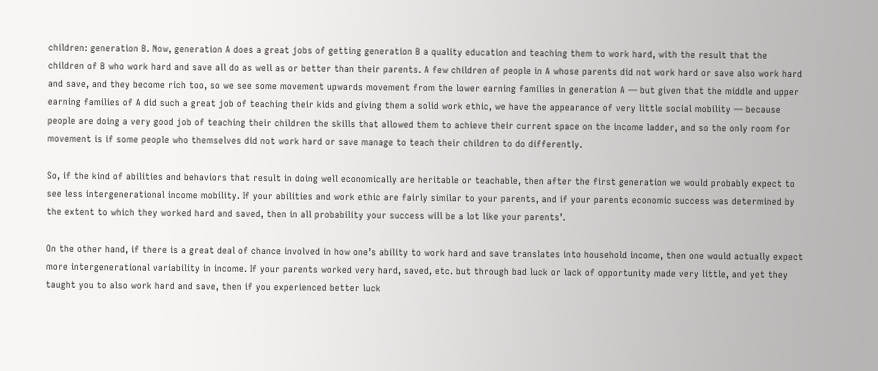children: generation B. Now, generation A does a great jobs of getting generation B a quality education and teaching them to work hard, with the result that the children of B who work hard and save all do as well as or better than their parents. A few children of people in A whose parents did not work hard or save also work hard and save, and they become rich too, so we see some movement upwards movement from the lower earning families in generation A — but given that the middle and upper earning families of A did such a great job of teaching their kids and giving them a solid work ethic, we have the appearance of very little social mobility — because people are doing a very good job of teaching their children the skills that allowed them to achieve their current space on the income ladder, and so the only room for movement is if some people who themselves did not work hard or save manage to teach their children to do differently.

So, if the kind of abilities and behaviors that result in doing well economically are heritable or teachable, then after the first generation we would probably expect to see less intergenerational income mobility. If your abilities and work ethic are fairly similar to your parents, and if your parents economic success was determined by the extent to which they worked hard and saved, then in all probability your success will be a lot like your parents’.

On the other hand, if there is a great deal of chance involved in how one’s ability to work hard and save translates into household income, then one would actually expect more intergenerational variability in income. If your parents worked very hard, saved, etc. but through bad luck or lack of opportunity made very little, and yet they taught you to also work hard and save, then if you experienced better luck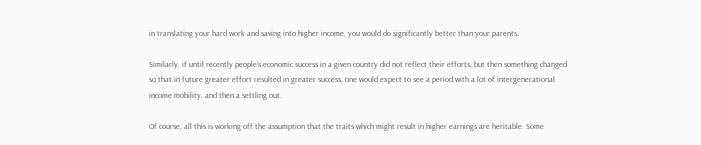in translating your hard work and saving into higher income, you would do significantly better than your parents.

Similarly, if until recently people’s economic success in a given country did not reflect their efforts, but then something changed so that in future greater effort resulted in greater success, one would expect to see a period with a lot of intergenerational income mobility, and then a settling out.

Of course, all this is working off the assumption that the traits which might result in higher earnings are heritable. Some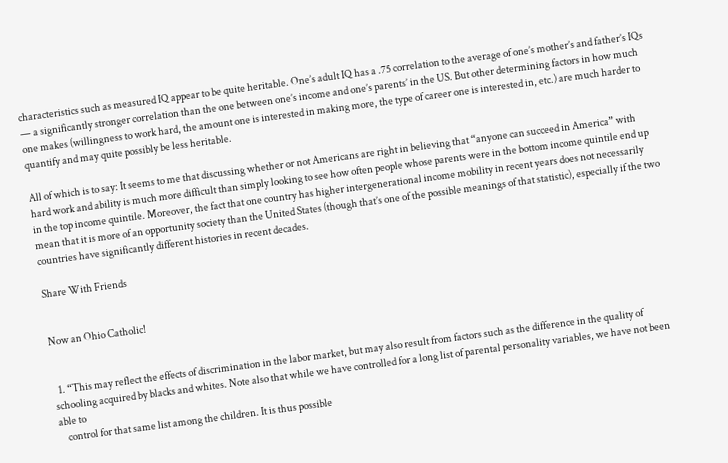characteristics such as measured IQ appear to be quite heritable. One’s adult IQ has a .75 correlation to the average of one’s mother’s and father’s IQs — a significantly stronger correlation than the one between one’s income and one’s parents’ in the US. But other determining factors in how much one makes (willingness to work hard, the amount one is interested in making more, the type of career one is interested in, etc.) are much harder to quantify and may quite possibly be less heritable.

All of which is to say: It seems to me that discussing whether or not Americans are right in believing that “anyone can succeed in America” with hard work and ability is much more difficult than simply looking to see how often people whose parents were in the bottom income quintile end up in the top income quintile. Moreover, the fact that one country has higher intergenerational income mobility in recent years does not necessarily mean that it is more of an opportunity society than the United States (though that’s one of the possible meanings of that statistic), especially if the two countries have significantly different histories in recent decades.

Share With Friends


Now an Ohio Catholic!


  1. “This may reflect the effects of discrimination in the labor market, but may also result from factors such as the difference in the quality of schooling acquired by blacks and whites. Note also that while we have controlled for a long list of parental personality variables, we have not been able to
    control for that same list among the children. It is thus possible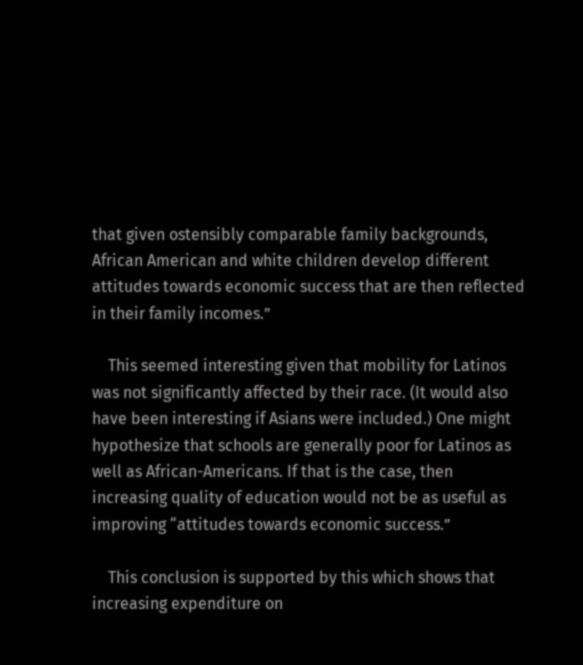that given ostensibly comparable family backgrounds, African American and white children develop different attitudes towards economic success that are then reflected in their family incomes.”

    This seemed interesting given that mobility for Latinos was not significantly affected by their race. (It would also have been interesting if Asians were included.) One might hypothesize that schools are generally poor for Latinos as well as African-Americans. If that is the case, then increasing quality of education would not be as useful as improving “attitudes towards economic success.”

    This conclusion is supported by this which shows that increasing expenditure on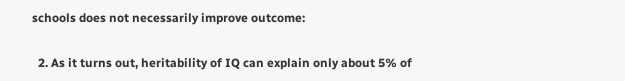schools does not necessarily improve outcome:


  2. As it turns out, heritability of IQ can explain only about 5% of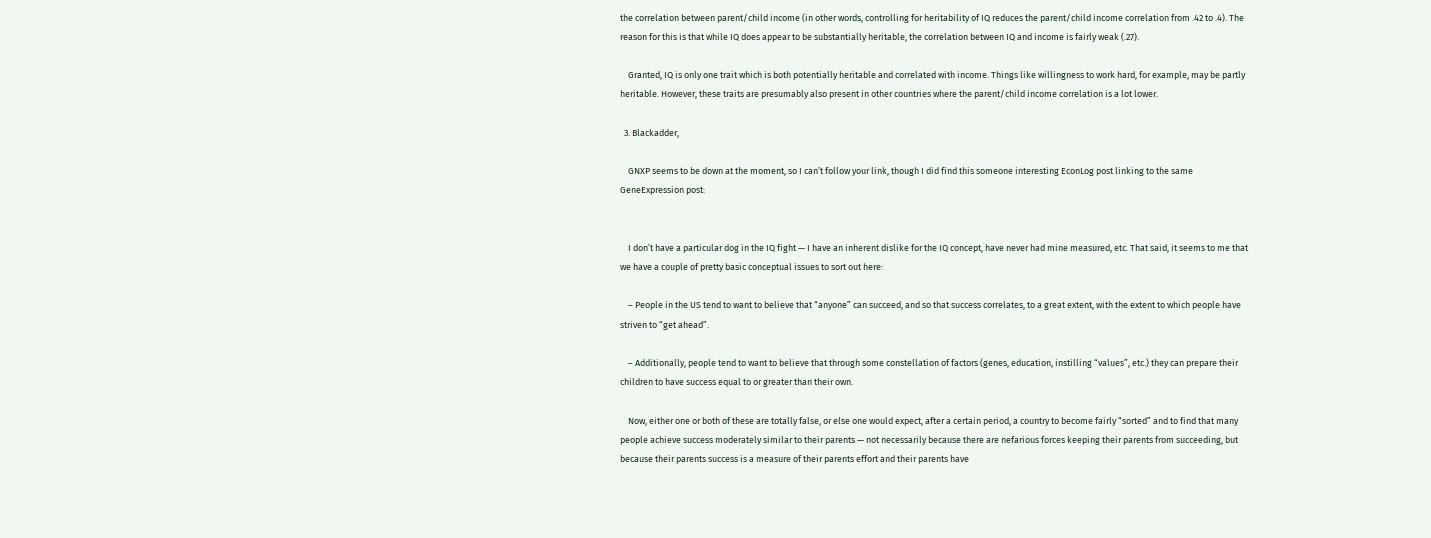the correlation between parent/child income (in other words, controlling for heritability of IQ reduces the parent/child income correlation from .42 to .4). The reason for this is that while IQ does appear to be substantially heritable, the correlation between IQ and income is fairly weak (.27).

    Granted, IQ is only one trait which is both potentially heritable and correlated with income. Things like willingness to work hard, for example, may be partly heritable. However, these traits are presumably also present in other countries where the parent/child income correlation is a lot lower.

  3. Blackadder,

    GNXP seems to be down at the moment, so I can’t follow your link, though I did find this someone interesting EconLog post linking to the same GeneExpression post:


    I don’t have a particular dog in the IQ fight — I have an inherent dislike for the IQ concept, have never had mine measured, etc. That said, it seems to me that we have a couple of pretty basic conceptual issues to sort out here:

    – People in the US tend to want to believe that “anyone” can succeed, and so that success correlates, to a great extent, with the extent to which people have striven to “get ahead”.

    – Additionally, people tend to want to believe that through some constellation of factors (genes, education, instilling “values”, etc.) they can prepare their children to have success equal to or greater than their own.

    Now, either one or both of these are totally false, or else one would expect, after a certain period, a country to become fairly “sorted” and to find that many people achieve success moderately similar to their parents — not necessarily because there are nefarious forces keeping their parents from succeeding, but because their parents success is a measure of their parents effort and their parents have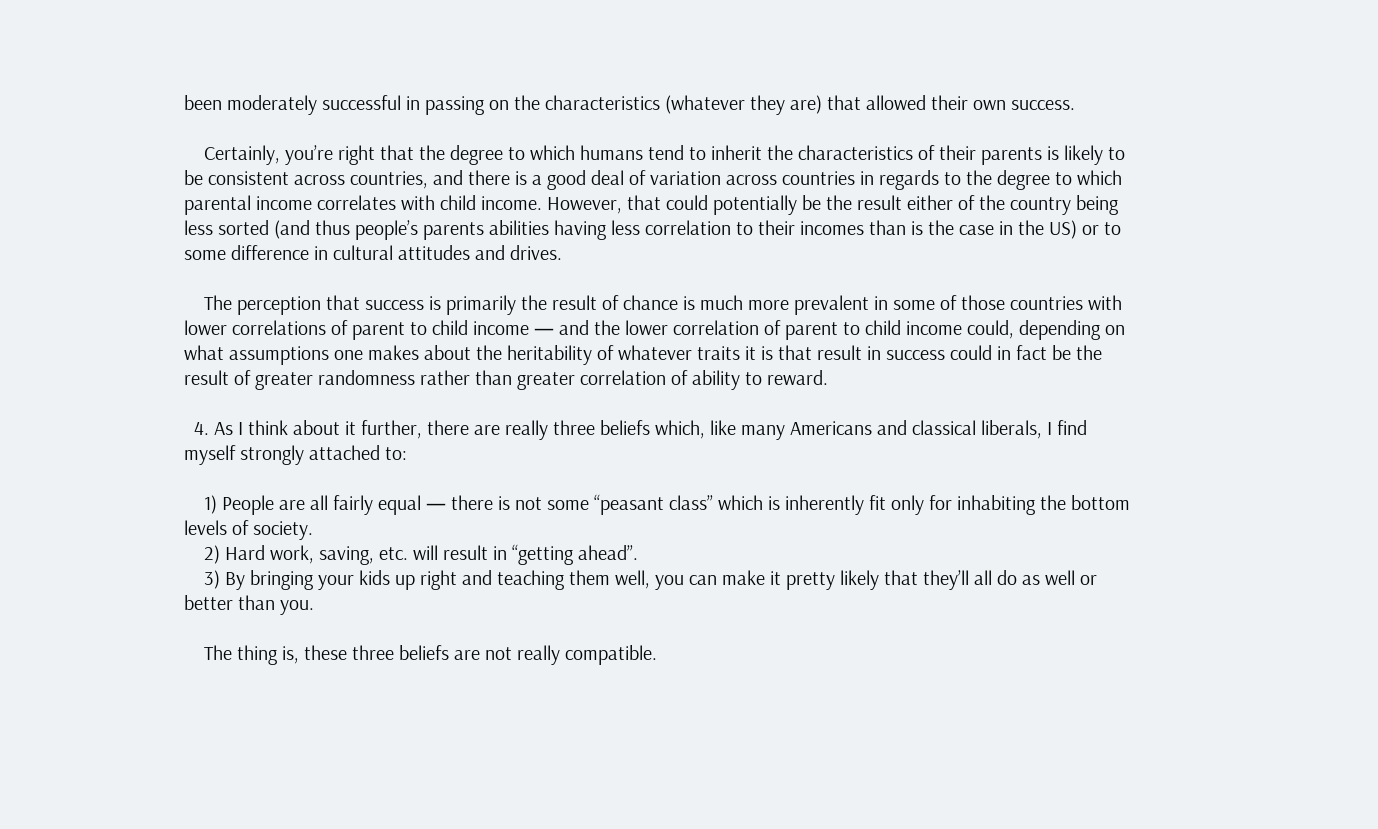been moderately successful in passing on the characteristics (whatever they are) that allowed their own success.

    Certainly, you’re right that the degree to which humans tend to inherit the characteristics of their parents is likely to be consistent across countries, and there is a good deal of variation across countries in regards to the degree to which parental income correlates with child income. However, that could potentially be the result either of the country being less sorted (and thus people’s parents abilities having less correlation to their incomes than is the case in the US) or to some difference in cultural attitudes and drives.

    The perception that success is primarily the result of chance is much more prevalent in some of those countries with lower correlations of parent to child income — and the lower correlation of parent to child income could, depending on what assumptions one makes about the heritability of whatever traits it is that result in success could in fact be the result of greater randomness rather than greater correlation of ability to reward.

  4. As I think about it further, there are really three beliefs which, like many Americans and classical liberals, I find myself strongly attached to:

    1) People are all fairly equal — there is not some “peasant class” which is inherently fit only for inhabiting the bottom levels of society.
    2) Hard work, saving, etc. will result in “getting ahead”.
    3) By bringing your kids up right and teaching them well, you can make it pretty likely that they’ll all do as well or better than you.

    The thing is, these three beliefs are not really compatible.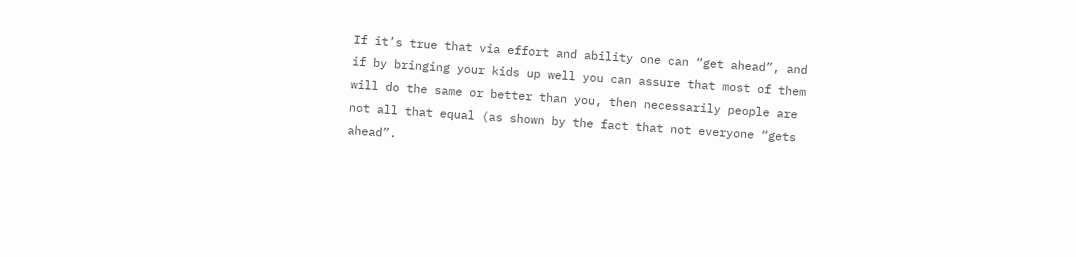If it’s true that via effort and ability one can “get ahead”, and if by bringing your kids up well you can assure that most of them will do the same or better than you, then necessarily people are not all that equal (as shown by the fact that not everyone “gets ahead”.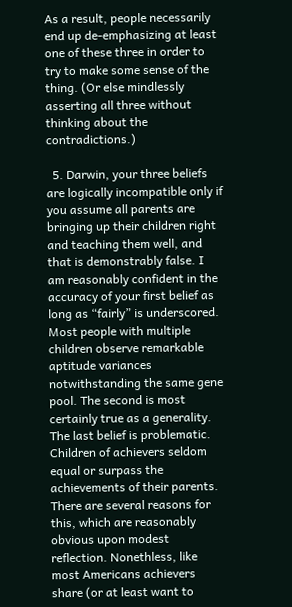As a result, people necessarily end up de-emphasizing at least one of these three in order to try to make some sense of the thing. (Or else mindlessly asserting all three without thinking about the contradictions.)

  5. Darwin, your three beliefs are logically incompatible only if you assume all parents are bringing up their children right and teaching them well, and that is demonstrably false. I am reasonably confident in the accuracy of your first belief as long as “fairly” is underscored. Most people with multiple children observe remarkable aptitude variances notwithstanding the same gene pool. The second is most certainly true as a generality. The last belief is problematic. Children of achievers seldom equal or surpass the achievements of their parents. There are several reasons for this, which are reasonably obvious upon modest reflection. Nonethless, like most Americans achievers share (or at least want to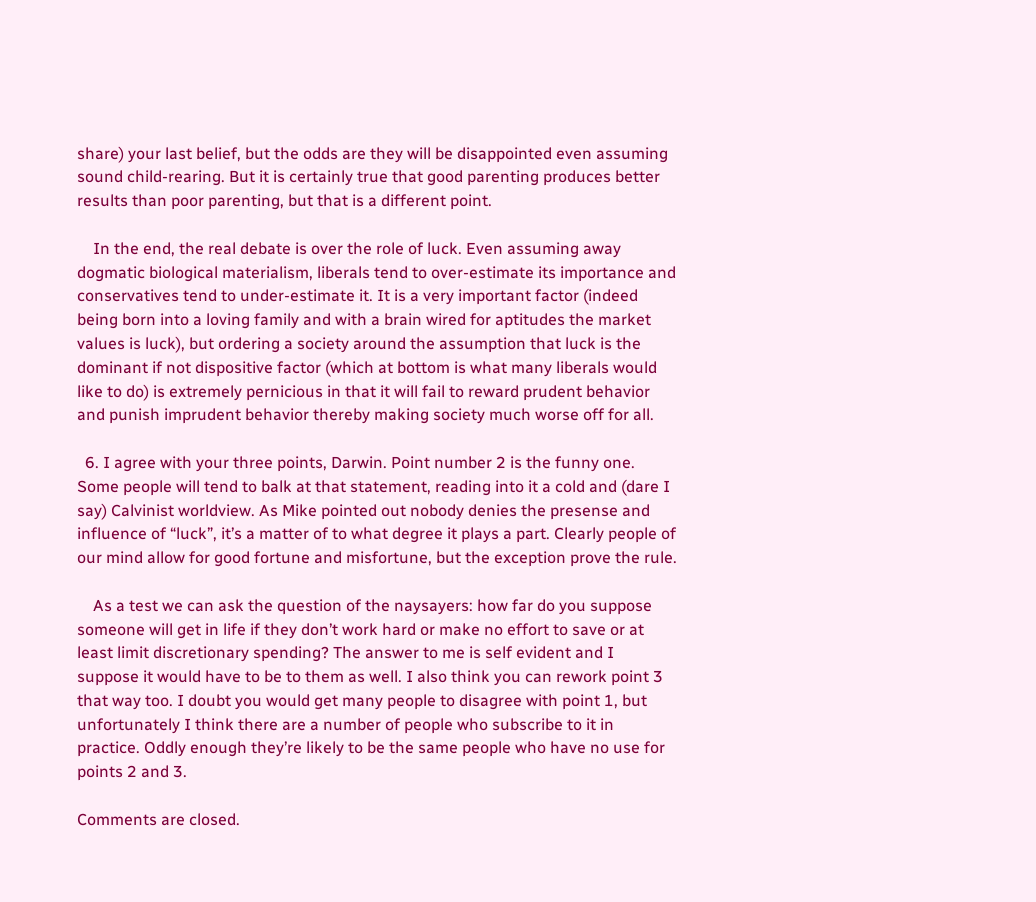share) your last belief, but the odds are they will be disappointed even assuming sound child-rearing. But it is certainly true that good parenting produces better results than poor parenting, but that is a different point.

    In the end, the real debate is over the role of luck. Even assuming away dogmatic biological materialism, liberals tend to over-estimate its importance and conservatives tend to under-estimate it. It is a very important factor (indeed being born into a loving family and with a brain wired for aptitudes the market values is luck), but ordering a society around the assumption that luck is the dominant if not dispositive factor (which at bottom is what many liberals would like to do) is extremely pernicious in that it will fail to reward prudent behavior and punish imprudent behavior thereby making society much worse off for all.

  6. I agree with your three points, Darwin. Point number 2 is the funny one. Some people will tend to balk at that statement, reading into it a cold and (dare I say) Calvinist worldview. As Mike pointed out nobody denies the presense and influence of “luck”, it’s a matter of to what degree it plays a part. Clearly people of our mind allow for good fortune and misfortune, but the exception prove the rule.

    As a test we can ask the question of the naysayers: how far do you suppose someone will get in life if they don’t work hard or make no effort to save or at least limit discretionary spending? The answer to me is self evident and I suppose it would have to be to them as well. I also think you can rework point 3 that way too. I doubt you would get many people to disagree with point 1, but unfortunately I think there are a number of people who subscribe to it in practice. Oddly enough they’re likely to be the same people who have no use for points 2 and 3.

Comments are closed.